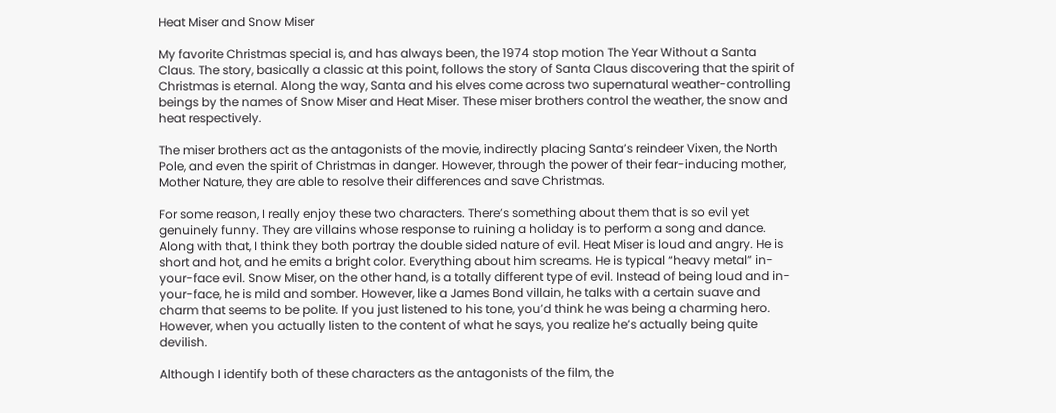Heat Miser and Snow Miser

My favorite Christmas special is, and has always been, the 1974 stop motion The Year Without a Santa Claus. The story, basically a classic at this point, follows the story of Santa Claus discovering that the spirit of Christmas is eternal. Along the way, Santa and his elves come across two supernatural weather-controlling beings by the names of Snow Miser and Heat Miser. These miser brothers control the weather, the snow and heat respectively.

The miser brothers act as the antagonists of the movie, indirectly placing Santa’s reindeer Vixen, the North Pole, and even the spirit of Christmas in danger. However, through the power of their fear-inducing mother, Mother Nature, they are able to resolve their differences and save Christmas.

For some reason, I really enjoy these two characters. There’s something about them that is so evil yet genuinely funny. They are villains whose response to ruining a holiday is to perform a song and dance. Along with that, I think they both portray the double sided nature of evil. Heat Miser is loud and angry. He is short and hot, and he emits a bright color. Everything about him screams. He is typical “heavy metal” in-your-face evil. Snow Miser, on the other hand, is a totally different type of evil. Instead of being loud and in-your-face, he is mild and somber. However, like a James Bond villain, he talks with a certain suave and charm that seems to be polite. If you just listened to his tone, you’d think he was being a charming hero. However, when you actually listen to the content of what he says, you realize he’s actually being quite devilish.

Although I identify both of these characters as the antagonists of the film, the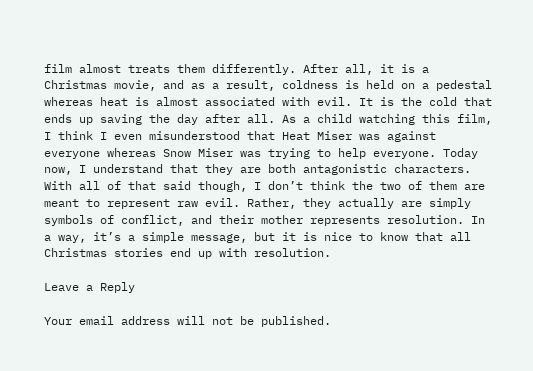film almost treats them differently. After all, it is a Christmas movie, and as a result, coldness is held on a pedestal whereas heat is almost associated with evil. It is the cold that ends up saving the day after all. As a child watching this film, I think I even misunderstood that Heat Miser was against everyone whereas Snow Miser was trying to help everyone. Today now, I understand that they are both antagonistic characters. With all of that said though, I don’t think the two of them are meant to represent raw evil. Rather, they actually are simply symbols of conflict, and their mother represents resolution. In a way, it’s a simple message, but it is nice to know that all Christmas stories end up with resolution.

Leave a Reply

Your email address will not be published.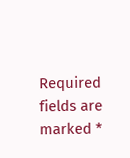Required fields are marked *